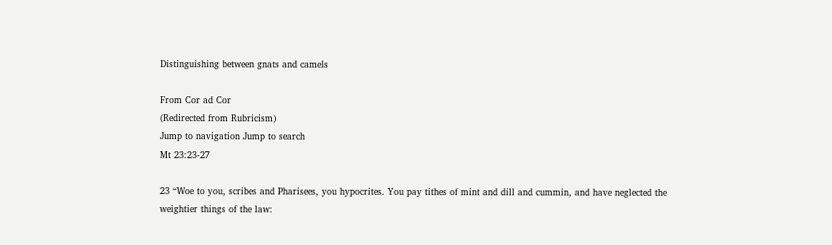Distinguishing between gnats and camels

From Cor ad Cor
(Redirected from Rubricism)
Jump to navigation Jump to search
Mt 23:23-27

23 “Woe to you, scribes and Pharisees, you hypocrites. You pay tithes of mint and dill and cummin, and have neglected the weightier things of the law: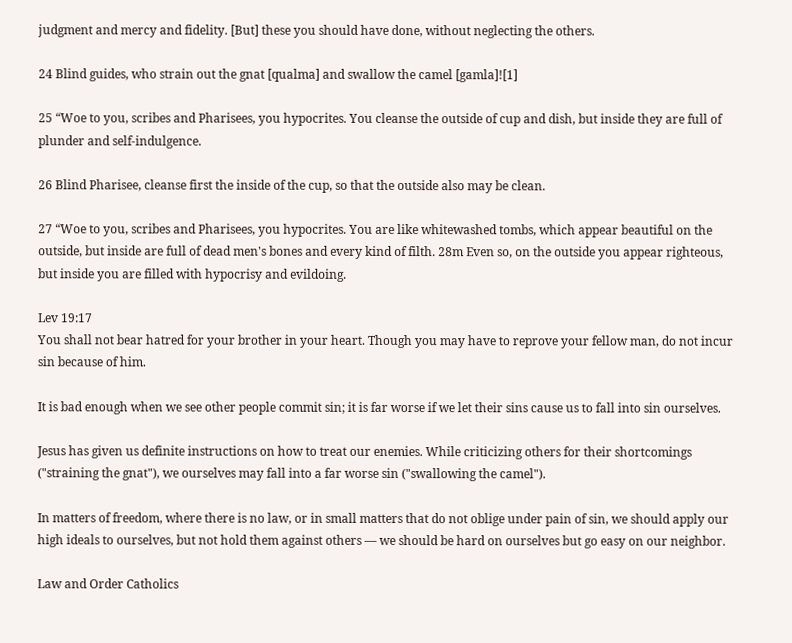judgment and mercy and fidelity. [But] these you should have done, without neglecting the others.

24 Blind guides, who strain out the gnat [qualma] and swallow the camel [gamla]![1]

25 “Woe to you, scribes and Pharisees, you hypocrites. You cleanse the outside of cup and dish, but inside they are full of plunder and self-indulgence.

26 Blind Pharisee, cleanse first the inside of the cup, so that the outside also may be clean.

27 “Woe to you, scribes and Pharisees, you hypocrites. You are like whitewashed tombs, which appear beautiful on the outside, but inside are full of dead men's bones and every kind of filth. 28m Even so, on the outside you appear righteous, but inside you are filled with hypocrisy and evildoing.

Lev 19:17
You shall not bear hatred for your brother in your heart. Though you may have to reprove your fellow man, do not incur sin because of him.

It is bad enough when we see other people commit sin; it is far worse if we let their sins cause us to fall into sin ourselves.

Jesus has given us definite instructions on how to treat our enemies. While criticizing others for their shortcomings ("straining the gnat"), we ourselves may fall into a far worse sin ("swallowing the camel").

In matters of freedom, where there is no law, or in small matters that do not oblige under pain of sin, we should apply our high ideals to ourselves, but not hold them against others — we should be hard on ourselves but go easy on our neighbor.

Law and Order Catholics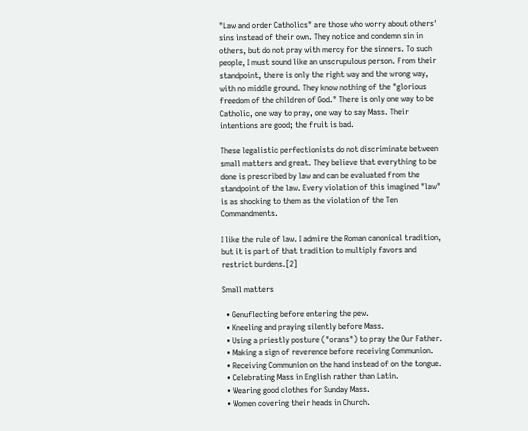"Law and order Catholics" are those who worry about others' sins instead of their own. They notice and condemn sin in others, but do not pray with mercy for the sinners. To such people, I must sound like an unscrupulous person. From their standpoint, there is only the right way and the wrong way, with no middle ground. They know nothing of the "glorious freedom of the children of God." There is only one way to be Catholic, one way to pray, one way to say Mass. Their intentions are good; the fruit is bad.

These legalistic perfectionists do not discriminate between small matters and great. They believe that everything to be done is prescribed by law and can be evaluated from the standpoint of the law. Every violation of this imagined "law" is as shocking to them as the violation of the Ten Commandments.

I like the rule of law. I admire the Roman canonical tradition, but it is part of that tradition to multiply favors and restrict burdens.[2]

Small matters

  • Genuflecting before entering the pew.
  • Kneeling and praying silently before Mass.
  • Using a priestly posture ("orans") to pray the Our Father.
  • Making a sign of reverence before receiving Communion.
  • Receiving Communion on the hand instead of on the tongue.
  • Celebrating Mass in English rather than Latin.
  • Wearing good clothes for Sunday Mass.
  • Women covering their heads in Church.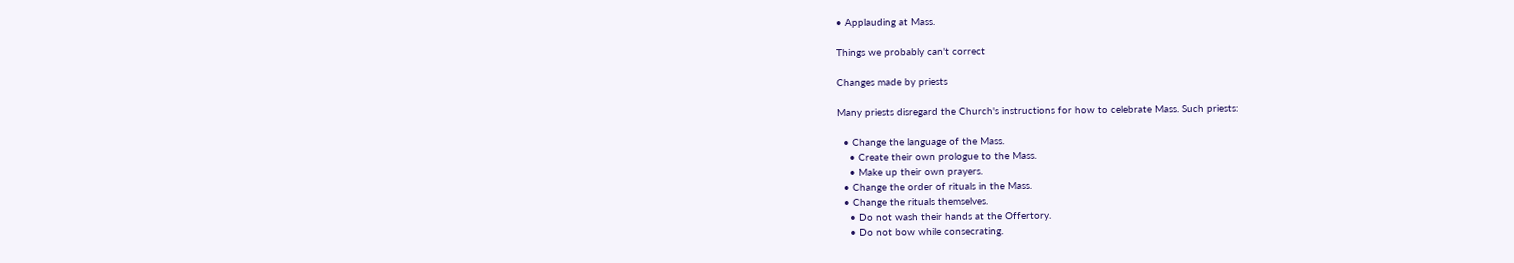• Applauding at Mass.

Things we probably can't correct

Changes made by priests

Many priests disregard the Church's instructions for how to celebrate Mass. Such priests:

  • Change the language of the Mass.
    • Create their own prologue to the Mass.
    • Make up their own prayers.
  • Change the order of rituals in the Mass.
  • Change the rituals themselves.
    • Do not wash their hands at the Offertory.
    • Do not bow while consecrating.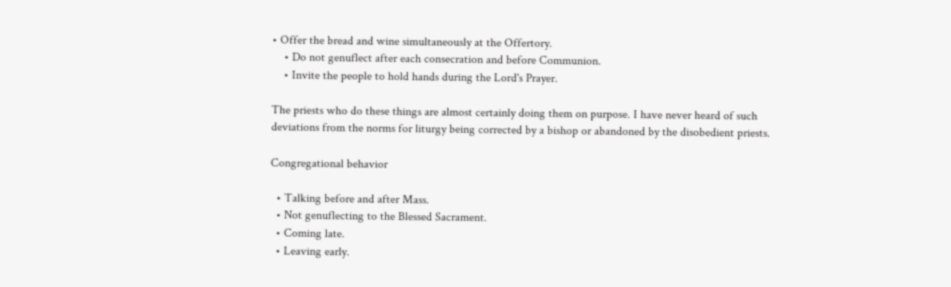• Offer the bread and wine simultaneously at the Offertory.
    • Do not genuflect after each consecration and before Communion.
    • Invite the people to hold hands during the Lord's Prayer.

The priests who do these things are almost certainly doing them on purpose. I have never heard of such deviations from the norms for liturgy being corrected by a bishop or abandoned by the disobedient priests.

Congregational behavior

  • Talking before and after Mass.
  • Not genuflecting to the Blessed Sacrament.
  • Coming late.
  • Leaving early.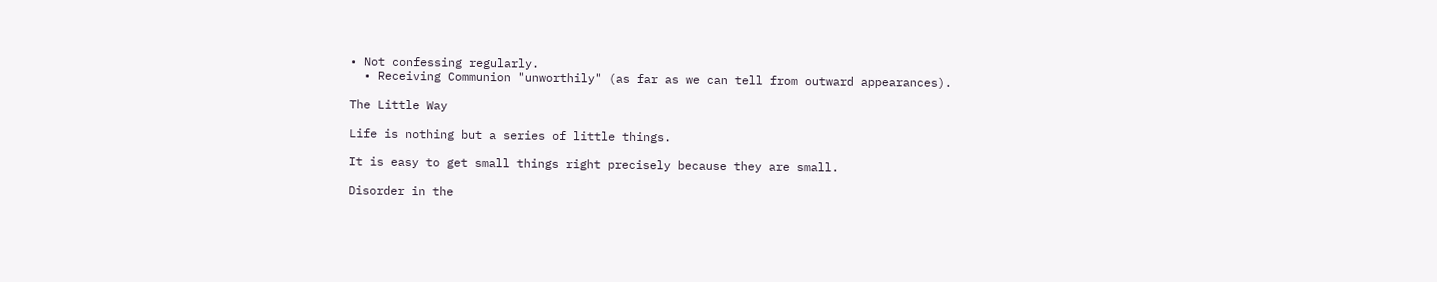• Not confessing regularly.
  • Receiving Communion "unworthily" (as far as we can tell from outward appearances).

The Little Way

Life is nothing but a series of little things.

It is easy to get small things right precisely because they are small.

Disorder in the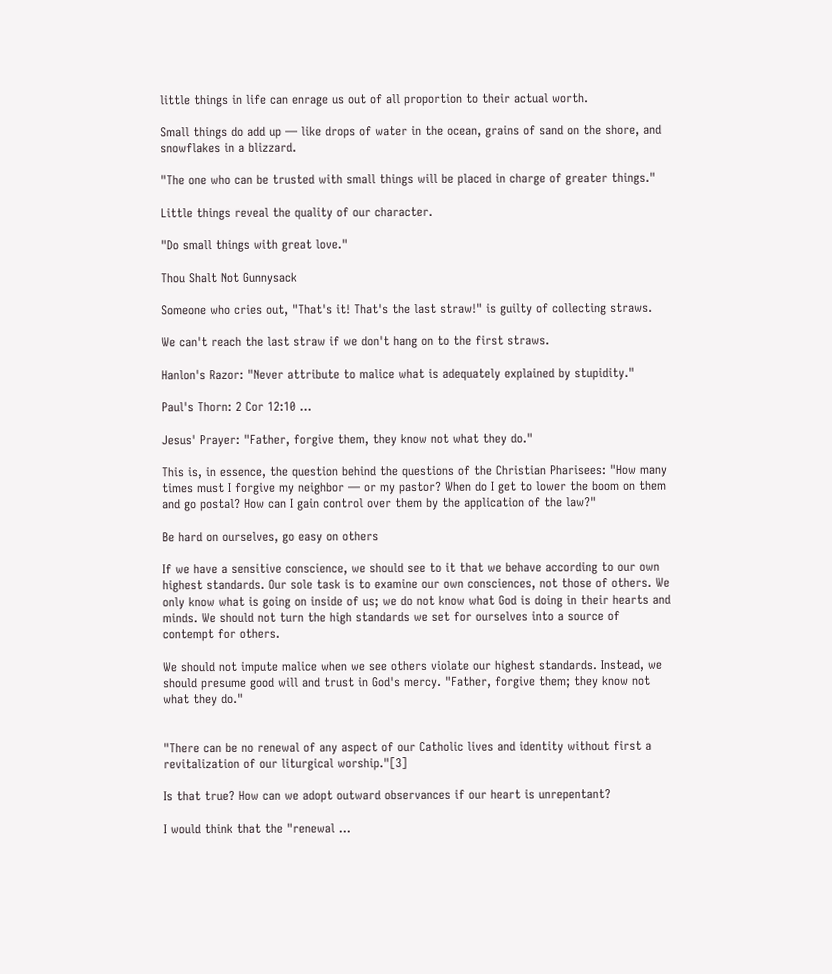little things in life can enrage us out of all proportion to their actual worth.

Small things do add up — like drops of water in the ocean, grains of sand on the shore, and snowflakes in a blizzard.

"The one who can be trusted with small things will be placed in charge of greater things."

Little things reveal the quality of our character.

"Do small things with great love."

Thou Shalt Not Gunnysack

Someone who cries out, "That's it! That's the last straw!" is guilty of collecting straws.

We can't reach the last straw if we don't hang on to the first straws.

Hanlon's Razor: "Never attribute to malice what is adequately explained by stupidity."

Paul's Thorn: 2 Cor 12:10 ...

Jesus' Prayer: "Father, forgive them, they know not what they do."

This is, in essence, the question behind the questions of the Christian Pharisees: "How many times must I forgive my neighbor — or my pastor? When do I get to lower the boom on them and go postal? How can I gain control over them by the application of the law?"

Be hard on ourselves, go easy on others

If we have a sensitive conscience, we should see to it that we behave according to our own highest standards. Our sole task is to examine our own consciences, not those of others. We only know what is going on inside of us; we do not know what God is doing in their hearts and minds. We should not turn the high standards we set for ourselves into a source of contempt for others.

We should not impute malice when we see others violate our highest standards. Instead, we should presume good will and trust in God's mercy. "Father, forgive them; they know not what they do."


"There can be no renewal of any aspect of our Catholic lives and identity without first a revitalization of our liturgical worship."[3]

Is that true? How can we adopt outward observances if our heart is unrepentant?

I would think that the "renewal ...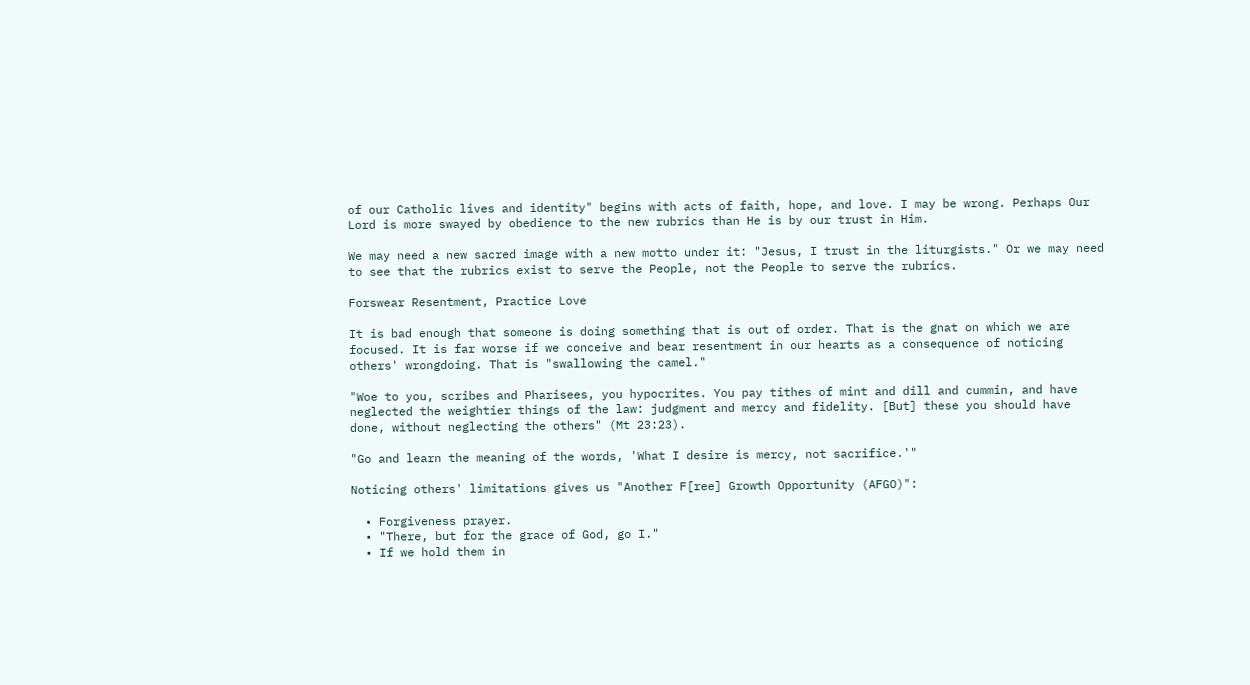of our Catholic lives and identity" begins with acts of faith, hope, and love. I may be wrong. Perhaps Our Lord is more swayed by obedience to the new rubrics than He is by our trust in Him.

We may need a new sacred image with a new motto under it: "Jesus, I trust in the liturgists." Or we may need to see that the rubrics exist to serve the People, not the People to serve the rubrics.

Forswear Resentment, Practice Love

It is bad enough that someone is doing something that is out of order. That is the gnat on which we are focused. It is far worse if we conceive and bear resentment in our hearts as a consequence of noticing others' wrongdoing. That is "swallowing the camel."

"Woe to you, scribes and Pharisees, you hypocrites. You pay tithes of mint and dill and cummin, and have neglected the weightier things of the law: judgment and mercy and fidelity. [But] these you should have done, without neglecting the others" (Mt 23:23).

"Go and learn the meaning of the words, 'What I desire is mercy, not sacrifice.'"

Noticing others' limitations gives us "Another F[ree] Growth Opportunity (AFGO)":

  • Forgiveness prayer.
  • "There, but for the grace of God, go I."
  • If we hold them in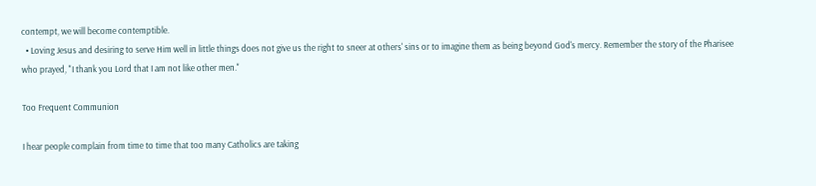contempt, we will become contemptible.
  • Loving Jesus and desiring to serve Him well in little things does not give us the right to sneer at others' sins or to imagine them as being beyond God's mercy. Remember the story of the Pharisee who prayed, "I thank you Lord that I am not like other men."

Too Frequent Communion

I hear people complain from time to time that too many Catholics are taking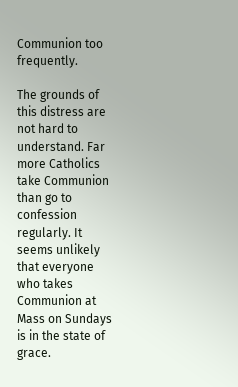Communion too frequently.

The grounds of this distress are not hard to understand. Far more Catholics take Communion than go to confession regularly. It seems unlikely that everyone who takes Communion at Mass on Sundays is in the state of grace.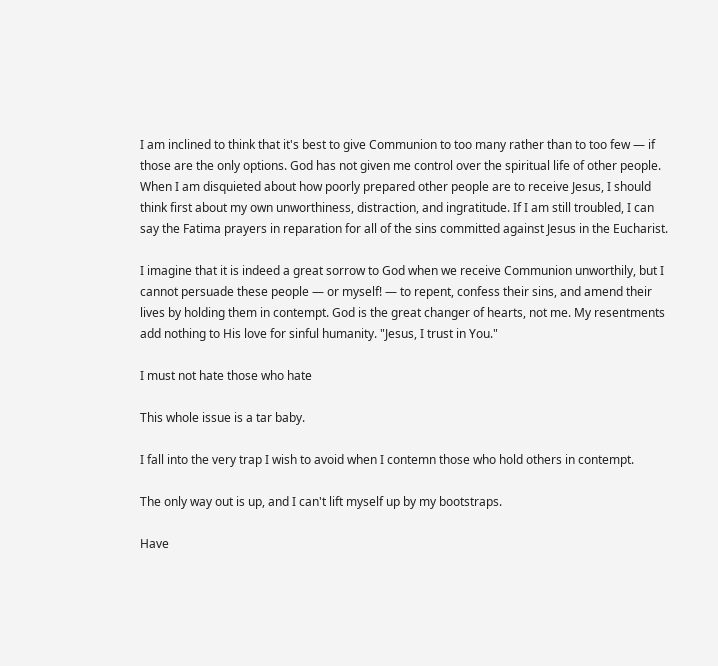I am inclined to think that it's best to give Communion to too many rather than to too few — if those are the only options. God has not given me control over the spiritual life of other people. When I am disquieted about how poorly prepared other people are to receive Jesus, I should think first about my own unworthiness, distraction, and ingratitude. If I am still troubled, I can say the Fatima prayers in reparation for all of the sins committed against Jesus in the Eucharist.

I imagine that it is indeed a great sorrow to God when we receive Communion unworthily, but I cannot persuade these people — or myself! — to repent, confess their sins, and amend their lives by holding them in contempt. God is the great changer of hearts, not me. My resentments add nothing to His love for sinful humanity. "Jesus, I trust in You."

I must not hate those who hate

This whole issue is a tar baby.

I fall into the very trap I wish to avoid when I contemn those who hold others in contempt.

The only way out is up, and I can't lift myself up by my bootstraps.

Have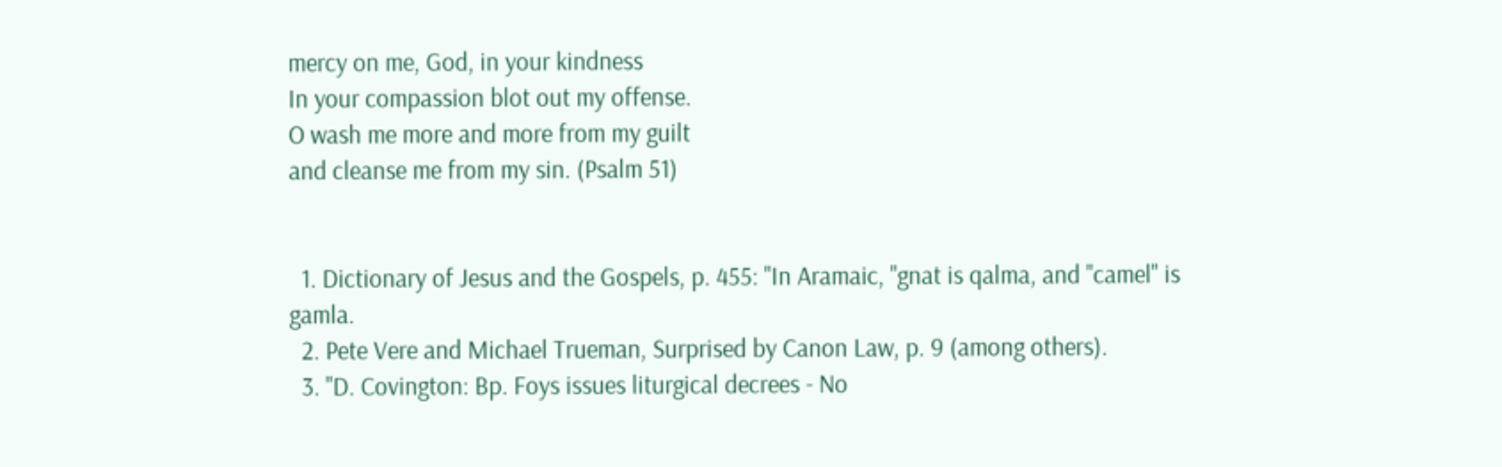mercy on me, God, in your kindness
In your compassion blot out my offense.
O wash me more and more from my guilt
and cleanse me from my sin. (Psalm 51)


  1. Dictionary of Jesus and the Gospels, p. 455: "In Aramaic, "gnat is qalma, and "camel" is gamla.
  2. Pete Vere and Michael Trueman, Surprised by Canon Law, p. 9 (among others).
  3. "D. Covington: Bp. Foys issues liturgical decrees - No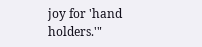joy for 'hand holders.'"